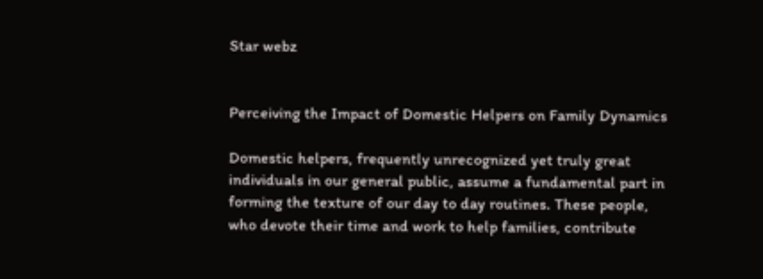Star webz


Perceiving the Impact of Domestic Helpers on Family Dynamics

Domestic helpers, frequently unrecognized yet truly great individuals in our general public, assume a fundamental part in forming the texture of our day to day routines. These people, who devote their time and work to help families, contribute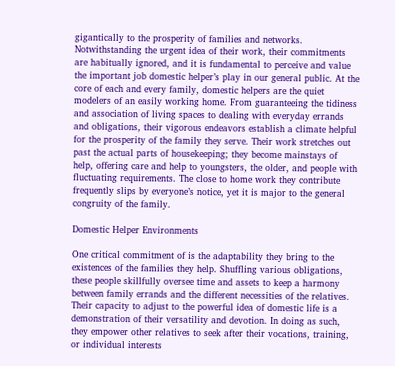gigantically to the prosperity of families and networks. Notwithstanding the urgent idea of their work, their commitments are habitually ignored, and it is fundamental to perceive and value the important job domestic helper’s play in our general public. At the core of each and every family, domestic helpers are the quiet modelers of an easily working home. From guaranteeing the tidiness and association of living spaces to dealing with everyday errands and obligations, their vigorous endeavors establish a climate helpful for the prosperity of the family they serve. Their work stretches out past the actual parts of housekeeping; they become mainstays of help, offering care and help to youngsters, the older, and people with fluctuating requirements. The close to home work they contribute frequently slips by everyone’s notice, yet it is major to the general congruity of the family.

Domestic Helper Environments

One critical commitment of is the adaptability they bring to the existences of the families they help. Shuffling various obligations, these people skillfully oversee time and assets to keep a harmony between family errands and the different necessities of the relatives. Their capacity to adjust to the powerful idea of domestic life is a demonstration of their versatility and devotion. In doing as such, they empower other relatives to seek after their vocations, training, or individual interests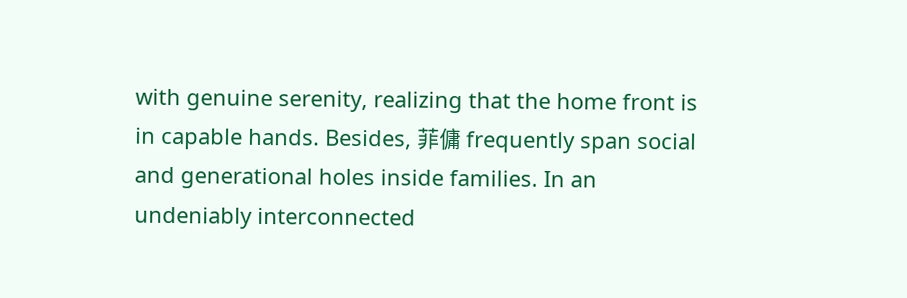with genuine serenity, realizing that the home front is in capable hands. Besides, 菲傭 frequently span social and generational holes inside families. In an undeniably interconnected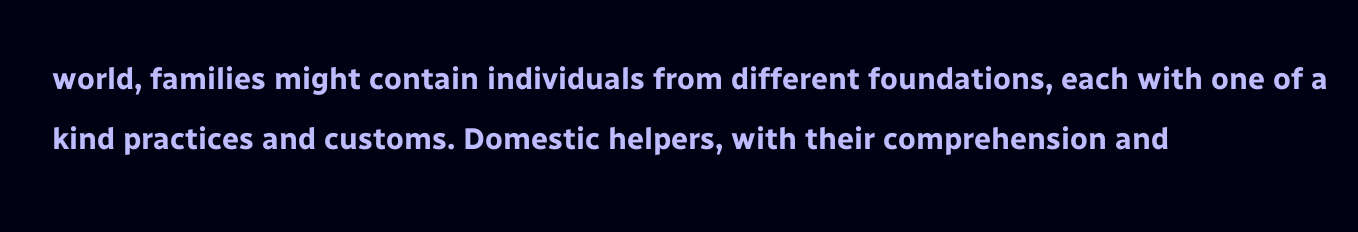world, families might contain individuals from different foundations, each with one of a kind practices and customs. Domestic helpers, with their comprehension and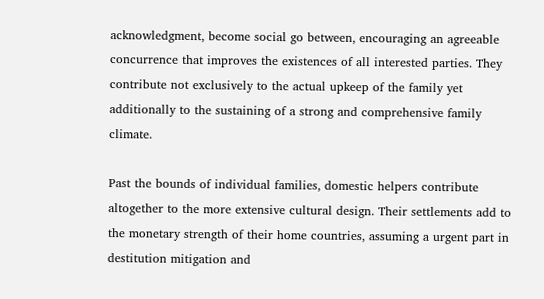acknowledgment, become social go between, encouraging an agreeable concurrence that improves the existences of all interested parties. They contribute not exclusively to the actual upkeep of the family yet additionally to the sustaining of a strong and comprehensive family climate.

Past the bounds of individual families, domestic helpers contribute altogether to the more extensive cultural design. Their settlements add to the monetary strength of their home countries, assuming a urgent part in destitution mitigation and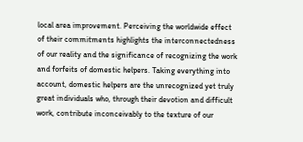local area improvement. Perceiving the worldwide effect of their commitments highlights the interconnectedness of our reality and the significance of recognizing the work and forfeits of domestic helpers. Taking everything into account, domestic helpers are the unrecognized yet truly great individuals who, through their devotion and difficult work, contribute inconceivably to the texture of our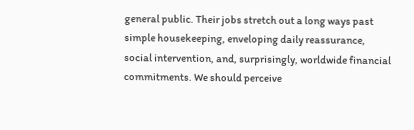general public. Their jobs stretch out a long ways past simple housekeeping, enveloping daily reassurance, social intervention, and, surprisingly, worldwide financial commitments. We should perceive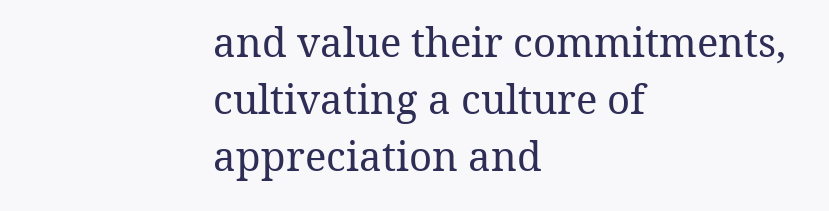and value their commitments, cultivating a culture of appreciation and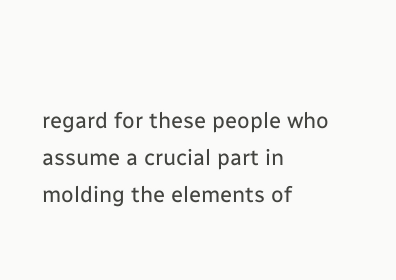regard for these people who assume a crucial part in molding the elements of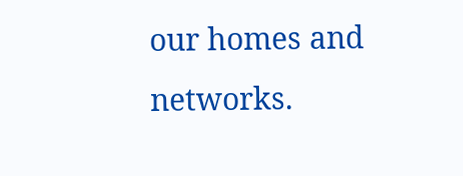our homes and networks.